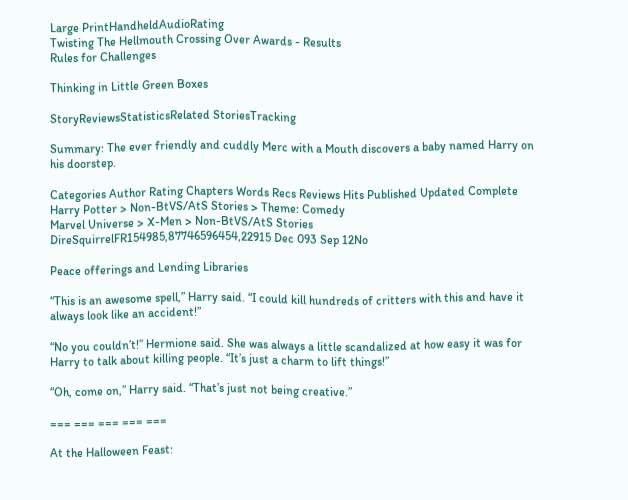Large PrintHandheldAudioRating
Twisting The Hellmouth Crossing Over Awards - Results
Rules for Challenges

Thinking in Little Green Boxes

StoryReviewsStatisticsRelated StoriesTracking

Summary: The ever friendly and cuddly Merc with a Mouth discovers a baby named Harry on his doorstep.

Categories Author Rating Chapters Words Recs Reviews Hits Published Updated Complete
Harry Potter > Non-BtVS/AtS Stories > Theme: Comedy
Marvel Universe > X-Men > Non-BtVS/AtS Stories
DireSquirrelFR154985,87746596454,22915 Dec 093 Sep 12No

Peace offerings and Lending Libraries

“This is an awesome spell,” Harry said. “I could kill hundreds of critters with this and have it always look like an accident!”

“No you couldn’t!” Hermione said. She was always a little scandalized at how easy it was for Harry to talk about killing people. “It’s just a charm to lift things!”

“Oh, come on,” Harry said. “That’s just not being creative.”

=== === === === ===

At the Halloween Feast: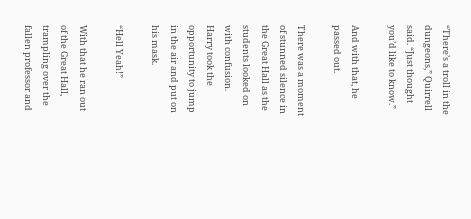“There’s a troll in the dungeons,” Quirrell said. “Just thought you’d like to know.”

And with that, he passed out.

There was a moment of stunned silence in the Great Hall as the students looked on with confusion. Harry took the opportunity to jump in the air and put on his mask.

“Hell Yeah!”

With that he ran out of the Great Hall, trampling over the fallen professor and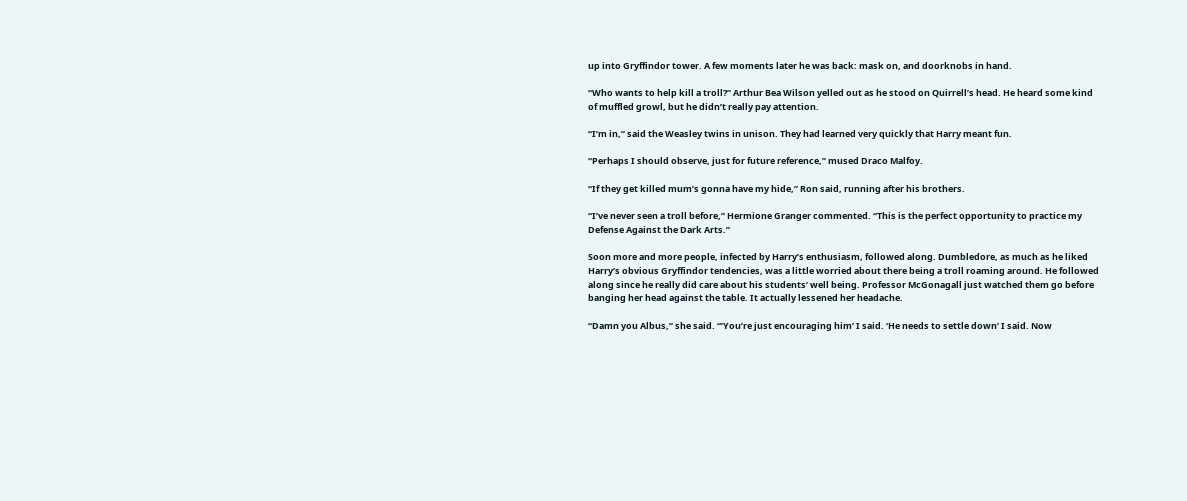up into Gryffindor tower. A few moments later he was back: mask on, and doorknobs in hand.

“Who wants to help kill a troll?” Arthur Bea Wilson yelled out as he stood on Quirrell’s head. He heard some kind of muffled growl, but he didn’t really pay attention.

“I’m in,” said the Weasley twins in unison. They had learned very quickly that Harry meant fun.

“Perhaps I should observe, just for future reference,” mused Draco Malfoy.

“If they get killed mum’s gonna have my hide,” Ron said, running after his brothers.

“I’ve never seen a troll before,” Hermione Granger commented. “This is the perfect opportunity to practice my Defense Against the Dark Arts.”

Soon more and more people, infected by Harry’s enthusiasm, followed along. Dumbledore, as much as he liked Harry’s obvious Gryffindor tendencies, was a little worried about there being a troll roaming around. He followed along since he really did care about his students’ well being. Professor McGonagall just watched them go before banging her head against the table. It actually lessened her headache.

“Damn you Albus,” she said. “’You’re just encouraging him’ I said. ‘He needs to settle down’ I said. Now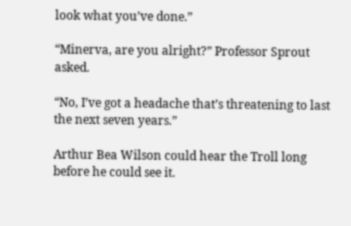look what you’ve done.”

“Minerva, are you alright?” Professor Sprout asked.

“No, I’ve got a headache that’s threatening to last the next seven years.”

Arthur Bea Wilson could hear the Troll long before he could see it.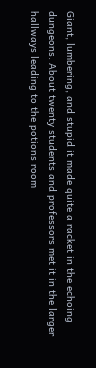Giant, lumbering, and stupid it made quite a racket in the echoing dungeons. About twenty students and professors met it in the larger hallways leading to the potions room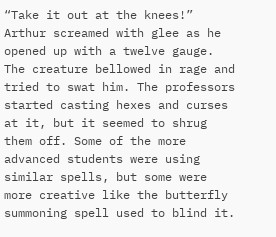“Take it out at the knees!” Arthur screamed with glee as he opened up with a twelve gauge. The creature bellowed in rage and tried to swat him. The professors started casting hexes and curses at it, but it seemed to shrug them off. Some of the more advanced students were using similar spells, but some were more creative like the butterfly summoning spell used to blind it.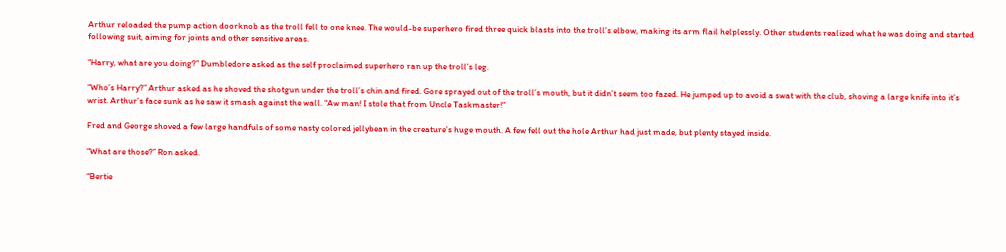Arthur reloaded the pump action doorknob as the troll fell to one knee. The would-be superhero fired three quick blasts into the troll’s elbow, making its arm flail helplessly. Other students realized what he was doing and started following suit, aiming for joints and other sensitive areas.

“Harry, what are you doing?” Dumbledore asked as the self proclaimed superhero ran up the troll’s leg.

“Who’s Harry?” Arthur asked as he shoved the shotgun under the troll’s chin and fired. Gore sprayed out of the troll’s mouth, but it didn’t seem too fazed. He jumped up to avoid a swat with the club, shoving a large knife into it’s wrist. Arthur’s face sunk as he saw it smash against the wall. “Aw man! I stole that from Uncle Taskmaster!”

Fred and George shoved a few large handfuls of some nasty colored jellybean in the creature’s huge mouth. A few fell out the hole Arthur had just made, but plenty stayed inside.

“What are those?” Ron asked.

“Bertie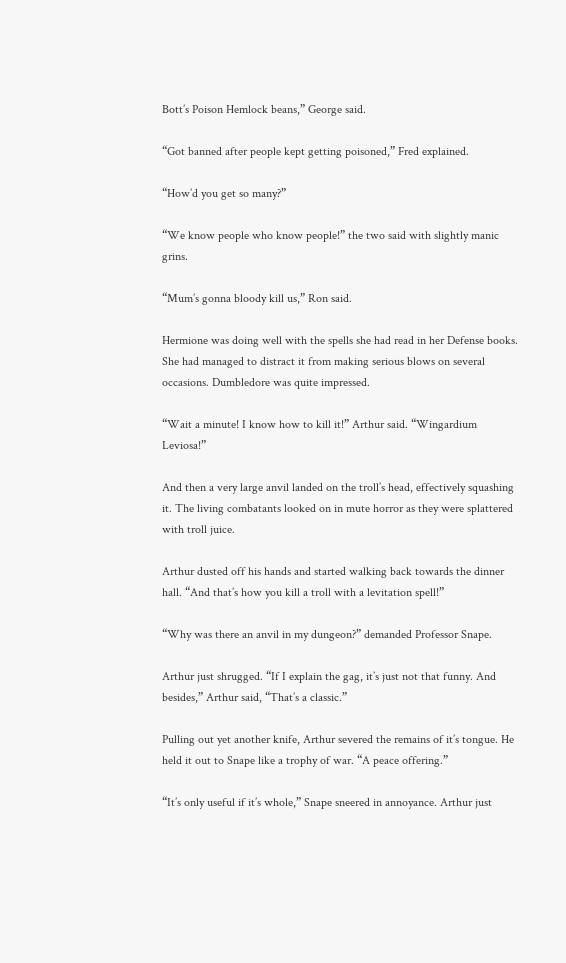Bott’s Poison Hemlock beans,” George said.

“Got banned after people kept getting poisoned,” Fred explained.

“How’d you get so many?”

“We know people who know people!” the two said with slightly manic grins.

“Mum’s gonna bloody kill us,” Ron said.

Hermione was doing well with the spells she had read in her Defense books. She had managed to distract it from making serious blows on several occasions. Dumbledore was quite impressed.

“Wait a minute! I know how to kill it!” Arthur said. “Wingardium Leviosa!”

And then a very large anvil landed on the troll’s head, effectively squashing it. The living combatants looked on in mute horror as they were splattered with troll juice.

Arthur dusted off his hands and started walking back towards the dinner hall. “And that’s how you kill a troll with a levitation spell!”

“Why was there an anvil in my dungeon?” demanded Professor Snape.

Arthur just shrugged. “If I explain the gag, it’s just not that funny. And besides,” Arthur said, “That’s a classic.”

Pulling out yet another knife, Arthur severed the remains of it’s tongue. He held it out to Snape like a trophy of war. “A peace offering.”

“It’s only useful if it’s whole,” Snape sneered in annoyance. Arthur just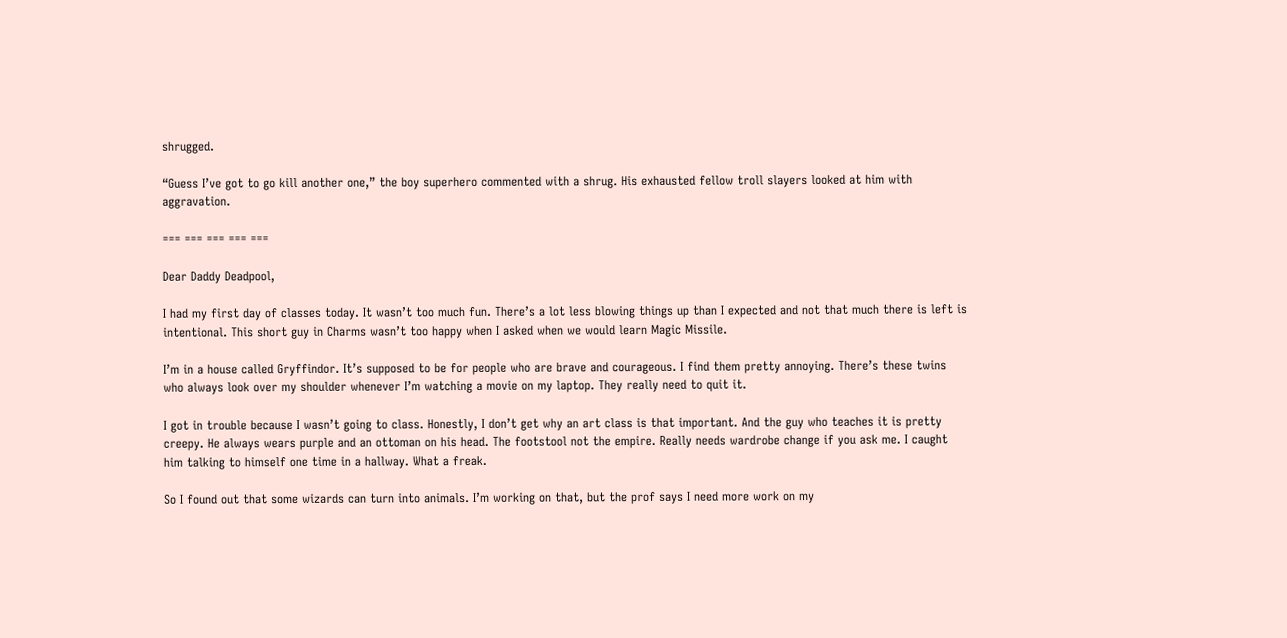shrugged.

“Guess I’ve got to go kill another one,” the boy superhero commented with a shrug. His exhausted fellow troll slayers looked at him with aggravation.

=== === === === ===

Dear Daddy Deadpool,

I had my first day of classes today. It wasn’t too much fun. There’s a lot less blowing things up than I expected and not that much there is left is intentional. This short guy in Charms wasn’t too happy when I asked when we would learn Magic Missile.

I’m in a house called Gryffindor. It’s supposed to be for people who are brave and courageous. I find them pretty annoying. There’s these twins who always look over my shoulder whenever I’m watching a movie on my laptop. They really need to quit it.

I got in trouble because I wasn’t going to class. Honestly, I don’t get why an art class is that important. And the guy who teaches it is pretty creepy. He always wears purple and an ottoman on his head. The footstool not the empire. Really needs wardrobe change if you ask me. I caught him talking to himself one time in a hallway. What a freak.

So I found out that some wizards can turn into animals. I’m working on that, but the prof says I need more work on my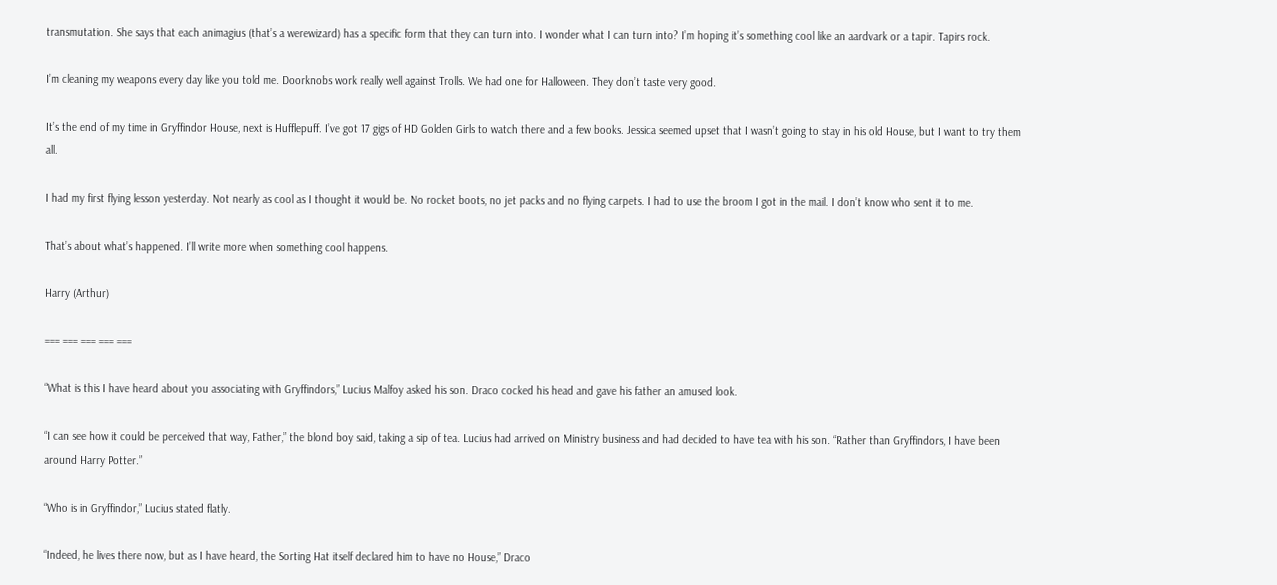transmutation. She says that each animagius (that’s a werewizard) has a specific form that they can turn into. I wonder what I can turn into? I’m hoping it’s something cool like an aardvark or a tapir. Tapirs rock.

I’m cleaning my weapons every day like you told me. Doorknobs work really well against Trolls. We had one for Halloween. They don’t taste very good.

It’s the end of my time in Gryffindor House, next is Hufflepuff. I’ve got 17 gigs of HD Golden Girls to watch there and a few books. Jessica seemed upset that I wasn’t going to stay in his old House, but I want to try them all.

I had my first flying lesson yesterday. Not nearly as cool as I thought it would be. No rocket boots, no jet packs and no flying carpets. I had to use the broom I got in the mail. I don’t know who sent it to me.

That’s about what’s happened. I’ll write more when something cool happens.

Harry (Arthur)

=== === === === ===

“What is this I have heard about you associating with Gryffindors,” Lucius Malfoy asked his son. Draco cocked his head and gave his father an amused look.

“I can see how it could be perceived that way, Father,” the blond boy said, taking a sip of tea. Lucius had arrived on Ministry business and had decided to have tea with his son. “Rather than Gryffindors, I have been around Harry Potter.”

“Who is in Gryffindor,” Lucius stated flatly.

“Indeed, he lives there now, but as I have heard, the Sorting Hat itself declared him to have no House,” Draco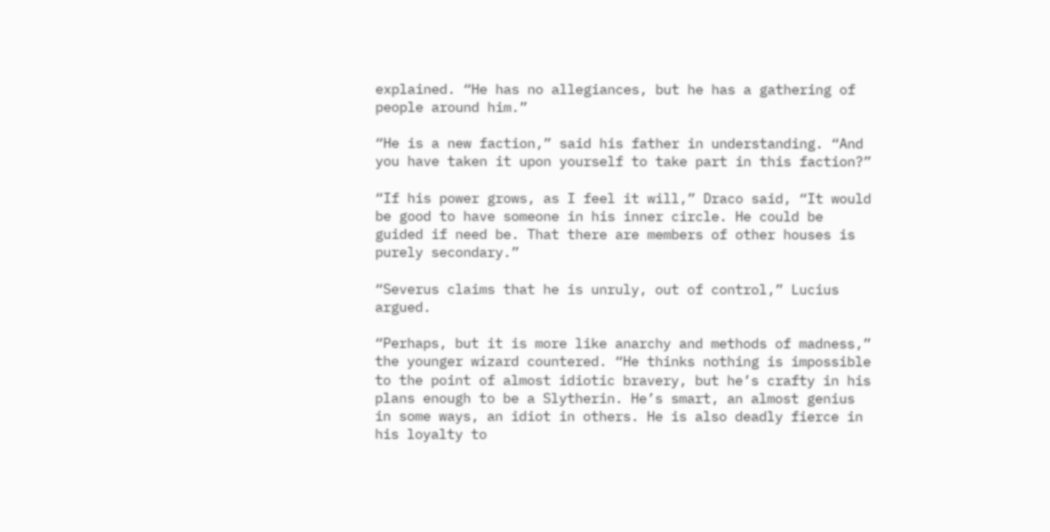explained. “He has no allegiances, but he has a gathering of people around him.”

“He is a new faction,” said his father in understanding. “And you have taken it upon yourself to take part in this faction?”

“If his power grows, as I feel it will,” Draco said, “It would be good to have someone in his inner circle. He could be guided if need be. That there are members of other houses is purely secondary.”

“Severus claims that he is unruly, out of control,” Lucius argued.

“Perhaps, but it is more like anarchy and methods of madness,” the younger wizard countered. “He thinks nothing is impossible to the point of almost idiotic bravery, but he’s crafty in his plans enough to be a Slytherin. He’s smart, an almost genius in some ways, an idiot in others. He is also deadly fierce in his loyalty to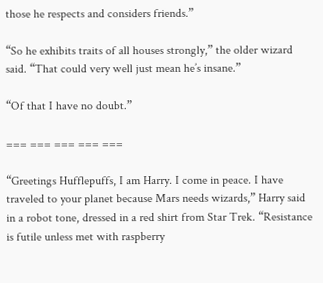those he respects and considers friends.”

“So he exhibits traits of all houses strongly,” the older wizard said. “That could very well just mean he’s insane.”

“Of that I have no doubt.”

=== === === === ===

“Greetings Hufflepuffs, I am Harry. I come in peace. I have traveled to your planet because Mars needs wizards,” Harry said in a robot tone, dressed in a red shirt from Star Trek. “Resistance is futile unless met with raspberry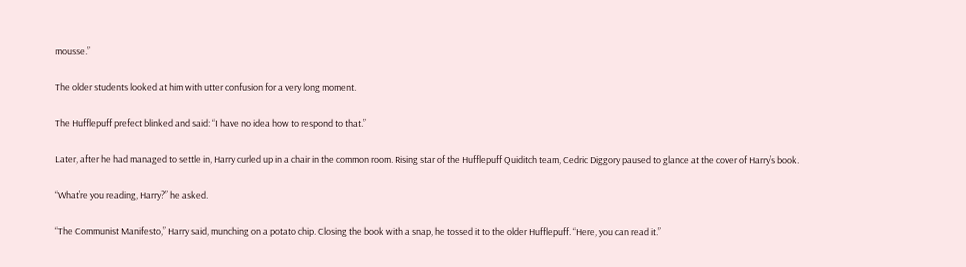mousse.”

The older students looked at him with utter confusion for a very long moment.

The Hufflepuff prefect blinked and said: “I have no idea how to respond to that.”

Later, after he had managed to settle in, Harry curled up in a chair in the common room. Rising star of the Hufflepuff Quiditch team, Cedric Diggory paused to glance at the cover of Harry’s book.

“What’re you reading, Harry?” he asked.

“The Communist Manifesto,” Harry said, munching on a potato chip. Closing the book with a snap, he tossed it to the older Hufflepuff. “Here, you can read it.”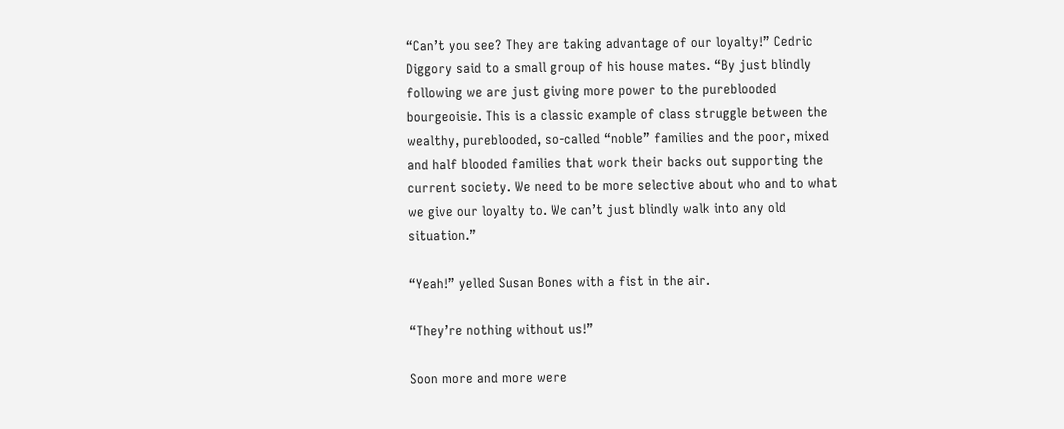“Can’t you see? They are taking advantage of our loyalty!” Cedric Diggory said to a small group of his house mates. “By just blindly following we are just giving more power to the pureblooded bourgeoisie. This is a classic example of class struggle between the wealthy, pureblooded, so-called “noble” families and the poor, mixed and half blooded families that work their backs out supporting the current society. We need to be more selective about who and to what we give our loyalty to. We can’t just blindly walk into any old situation.”

“Yeah!” yelled Susan Bones with a fist in the air.

“They’re nothing without us!”

Soon more and more were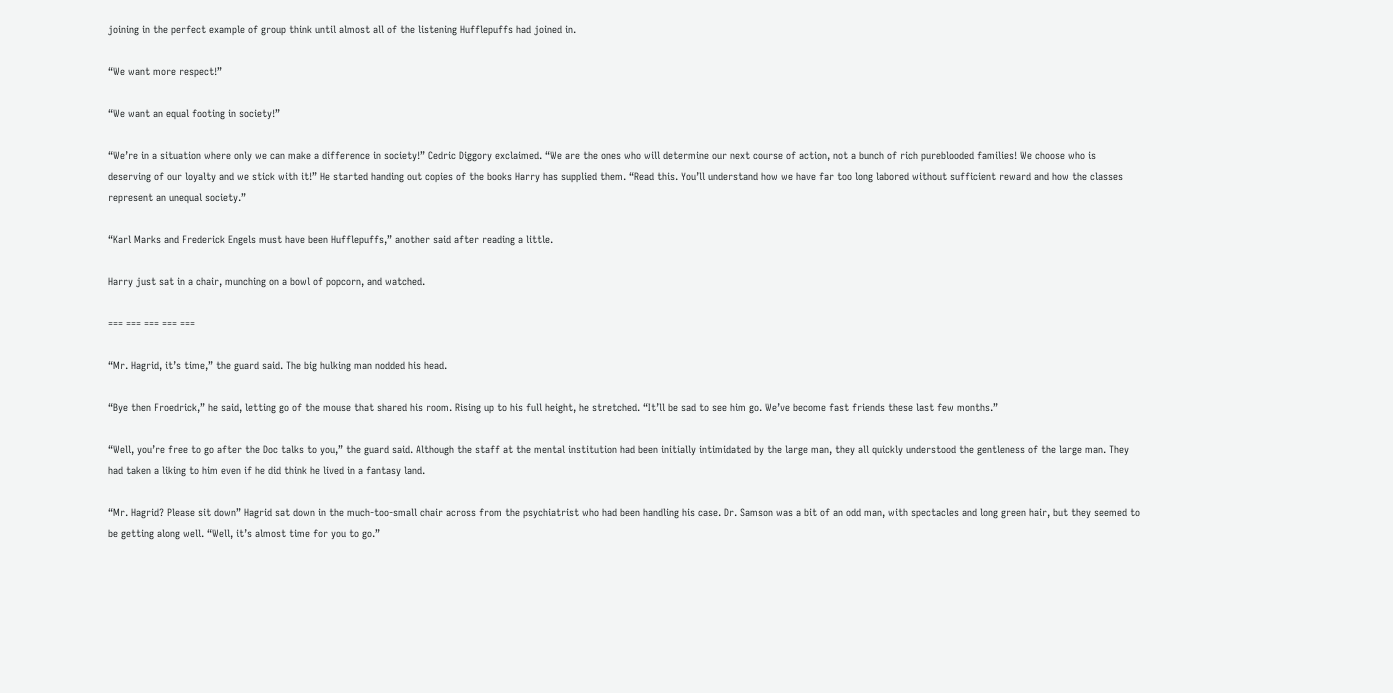joining in the perfect example of group think until almost all of the listening Hufflepuffs had joined in.

“We want more respect!”

“We want an equal footing in society!”

“We’re in a situation where only we can make a difference in society!” Cedric Diggory exclaimed. “We are the ones who will determine our next course of action, not a bunch of rich pureblooded families! We choose who is deserving of our loyalty and we stick with it!” He started handing out copies of the books Harry has supplied them. “Read this. You’ll understand how we have far too long labored without sufficient reward and how the classes represent an unequal society.”

“Karl Marks and Frederick Engels must have been Hufflepuffs,” another said after reading a little.

Harry just sat in a chair, munching on a bowl of popcorn, and watched.

=== === === === ===

“Mr. Hagrid, it’s time,” the guard said. The big hulking man nodded his head.

“Bye then Froedrick,” he said, letting go of the mouse that shared his room. Rising up to his full height, he stretched. “It’ll be sad to see him go. We’ve become fast friends these last few months.”

“Well, you’re free to go after the Doc talks to you,” the guard said. Although the staff at the mental institution had been initially intimidated by the large man, they all quickly understood the gentleness of the large man. They had taken a liking to him even if he did think he lived in a fantasy land.

“Mr. Hagrid? Please sit down” Hagrid sat down in the much-too-small chair across from the psychiatrist who had been handling his case. Dr. Samson was a bit of an odd man, with spectacles and long green hair, but they seemed to be getting along well. “Well, it’s almost time for you to go.”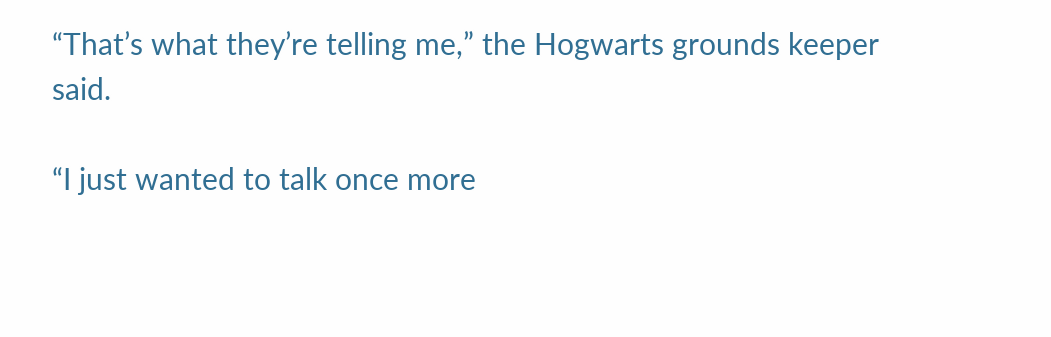“That’s what they’re telling me,” the Hogwarts grounds keeper said.

“I just wanted to talk once more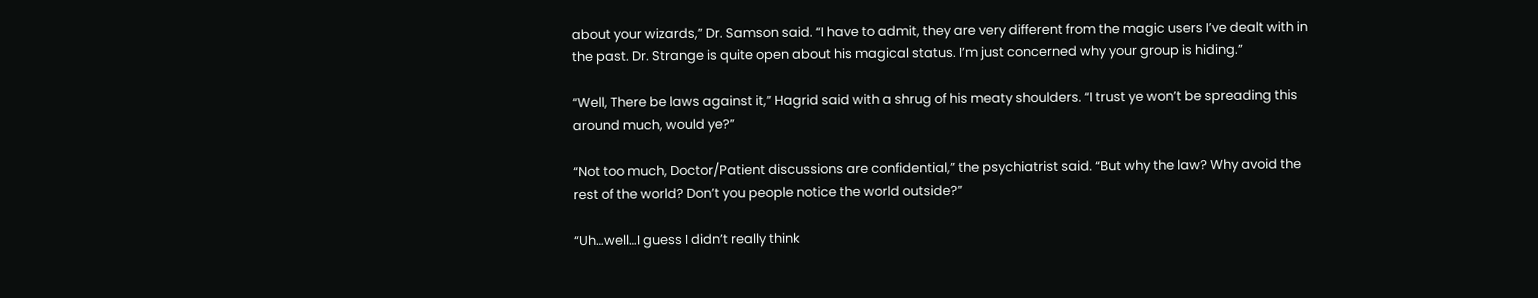about your wizards,” Dr. Samson said. “I have to admit, they are very different from the magic users I’ve dealt with in the past. Dr. Strange is quite open about his magical status. I’m just concerned why your group is hiding.”

“Well, There be laws against it,” Hagrid said with a shrug of his meaty shoulders. “I trust ye won’t be spreading this around much, would ye?”

“Not too much, Doctor/Patient discussions are confidential,” the psychiatrist said. “But why the law? Why avoid the rest of the world? Don’t you people notice the world outside?”

“Uh…well…I guess I didn’t really think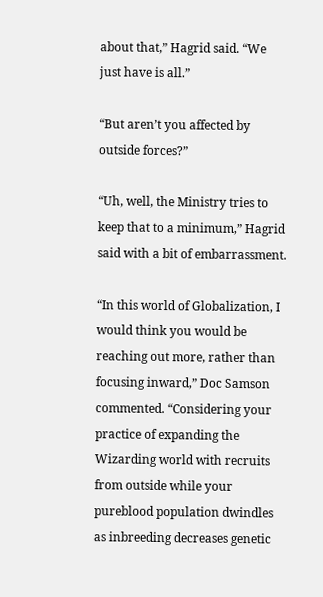about that,” Hagrid said. “We just have is all.”

“But aren’t you affected by outside forces?”

“Uh, well, the Ministry tries to keep that to a minimum,” Hagrid said with a bit of embarrassment.

“In this world of Globalization, I would think you would be reaching out more, rather than focusing inward,” Doc Samson commented. “Considering your practice of expanding the Wizarding world with recruits from outside while your pureblood population dwindles as inbreeding decreases genetic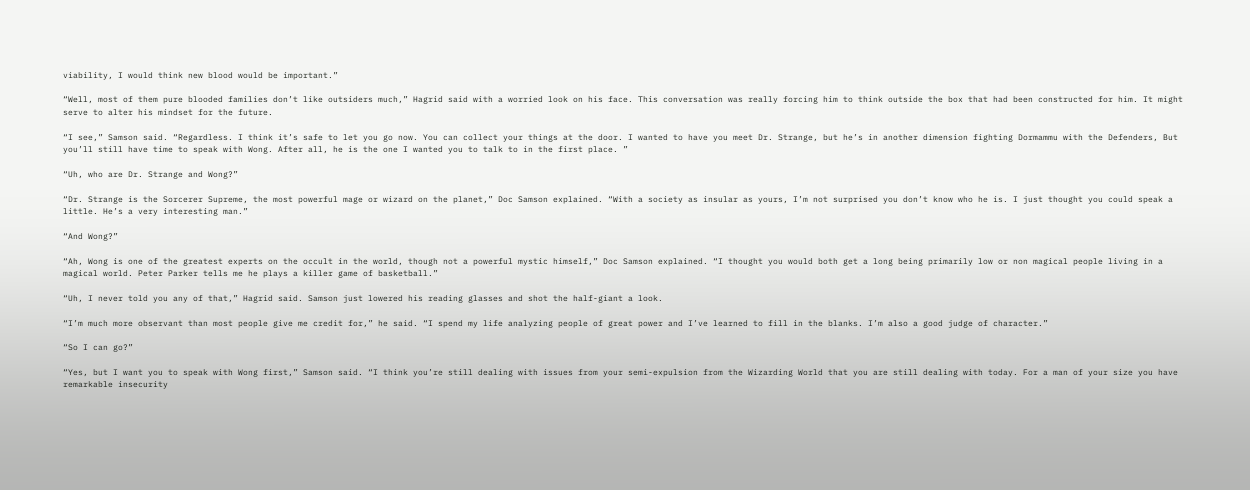viability, I would think new blood would be important.”

“Well, most of them pure blooded families don’t like outsiders much,” Hagrid said with a worried look on his face. This conversation was really forcing him to think outside the box that had been constructed for him. It might serve to alter his mindset for the future.

“I see,” Samson said. “Regardless. I think it’s safe to let you go now. You can collect your things at the door. I wanted to have you meet Dr. Strange, but he’s in another dimension fighting Dormammu with the Defenders, But you’ll still have time to speak with Wong. After all, he is the one I wanted you to talk to in the first place. ”

“Uh, who are Dr. Strange and Wong?”

“Dr. Strange is the Sorcerer Supreme, the most powerful mage or wizard on the planet,” Doc Samson explained. “With a society as insular as yours, I’m not surprised you don’t know who he is. I just thought you could speak a little. He’s a very interesting man.”

“And Wong?”

“Ah, Wong is one of the greatest experts on the occult in the world, though not a powerful mystic himself,” Doc Samson explained. “I thought you would both get a long being primarily low or non magical people living in a magical world. Peter Parker tells me he plays a killer game of basketball.”

“Uh, I never told you any of that,” Hagrid said. Samson just lowered his reading glasses and shot the half-giant a look.

“I’m much more observant than most people give me credit for,” he said. “I spend my life analyzing people of great power and I’ve learned to fill in the blanks. I’m also a good judge of character.”

“So I can go?”

“Yes, but I want you to speak with Wong first,” Samson said. “I think you’re still dealing with issues from your semi-expulsion from the Wizarding World that you are still dealing with today. For a man of your size you have remarkable insecurity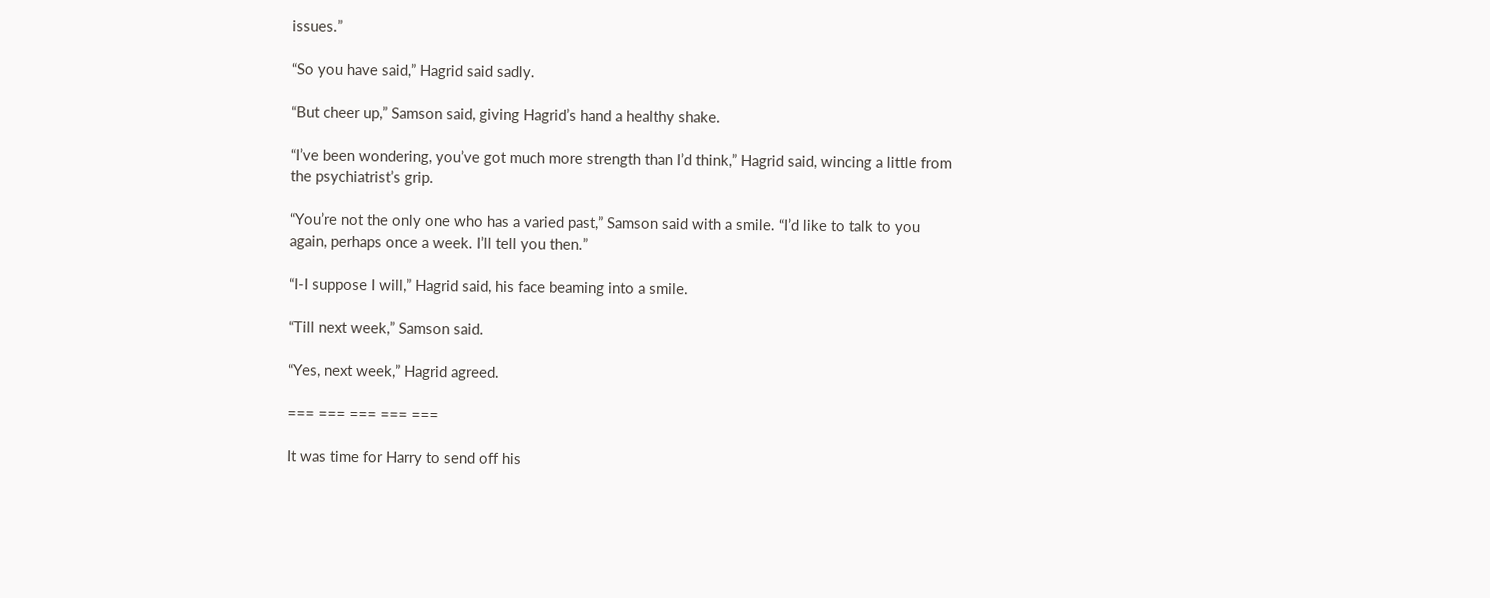issues.”

“So you have said,” Hagrid said sadly.

“But cheer up,” Samson said, giving Hagrid’s hand a healthy shake.

“I’ve been wondering, you’ve got much more strength than I’d think,” Hagrid said, wincing a little from the psychiatrist’s grip.

“You’re not the only one who has a varied past,” Samson said with a smile. “I’d like to talk to you again, perhaps once a week. I’ll tell you then.”

“I-I suppose I will,” Hagrid said, his face beaming into a smile.

“Till next week,” Samson said.

“Yes, next week,” Hagrid agreed.

=== === === === ===

It was time for Harry to send off his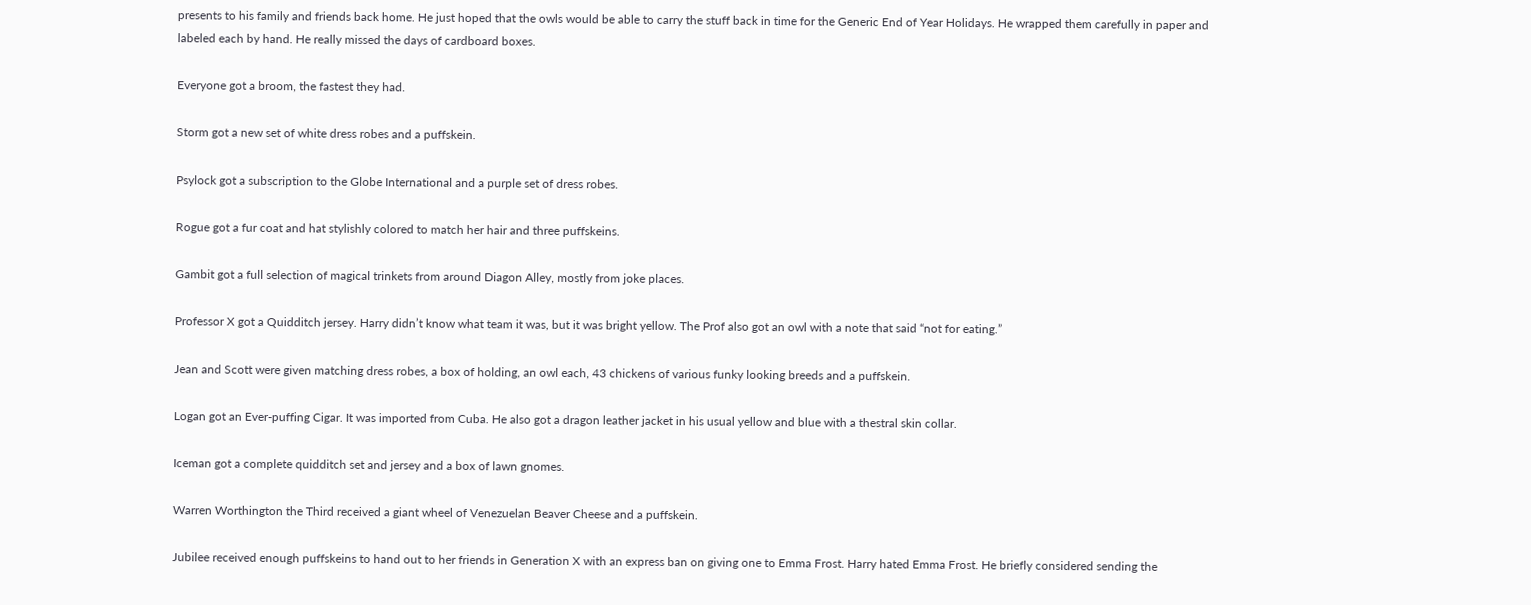presents to his family and friends back home. He just hoped that the owls would be able to carry the stuff back in time for the Generic End of Year Holidays. He wrapped them carefully in paper and labeled each by hand. He really missed the days of cardboard boxes.

Everyone got a broom, the fastest they had.

Storm got a new set of white dress robes and a puffskein.

Psylock got a subscription to the Globe International and a purple set of dress robes.

Rogue got a fur coat and hat stylishly colored to match her hair and three puffskeins.

Gambit got a full selection of magical trinkets from around Diagon Alley, mostly from joke places.

Professor X got a Quidditch jersey. Harry didn’t know what team it was, but it was bright yellow. The Prof also got an owl with a note that said “not for eating.”

Jean and Scott were given matching dress robes, a box of holding, an owl each, 43 chickens of various funky looking breeds and a puffskein.

Logan got an Ever-puffing Cigar. It was imported from Cuba. He also got a dragon leather jacket in his usual yellow and blue with a thestral skin collar.

Iceman got a complete quidditch set and jersey and a box of lawn gnomes.

Warren Worthington the Third received a giant wheel of Venezuelan Beaver Cheese and a puffskein.

Jubilee received enough puffskeins to hand out to her friends in Generation X with an express ban on giving one to Emma Frost. Harry hated Emma Frost. He briefly considered sending the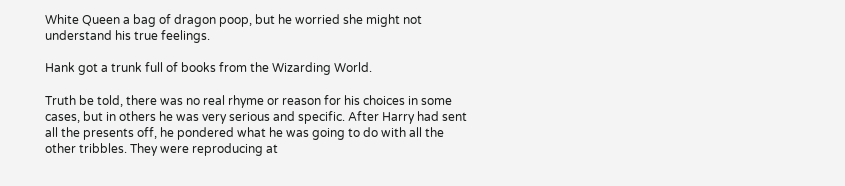White Queen a bag of dragon poop, but he worried she might not understand his true feelings.

Hank got a trunk full of books from the Wizarding World.

Truth be told, there was no real rhyme or reason for his choices in some cases, but in others he was very serious and specific. After Harry had sent all the presents off, he pondered what he was going to do with all the other tribbles. They were reproducing at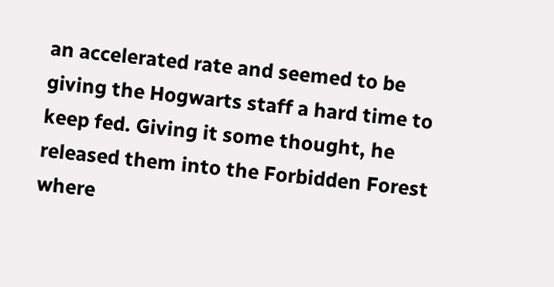an accelerated rate and seemed to be giving the Hogwarts staff a hard time to keep fed. Giving it some thought, he released them into the Forbidden Forest where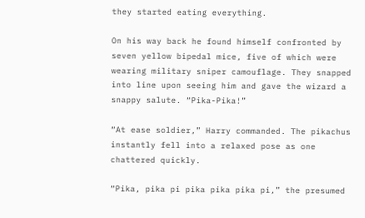they started eating everything.

On his way back he found himself confronted by seven yellow bipedal mice, five of which were wearing military sniper camouflage. They snapped into line upon seeing him and gave the wizard a snappy salute. “Pika-Pika!”

“At ease soldier,” Harry commanded. The pikachus instantly fell into a relaxed pose as one chattered quickly.

“Pika, pika pi pika pika pika pi,” the presumed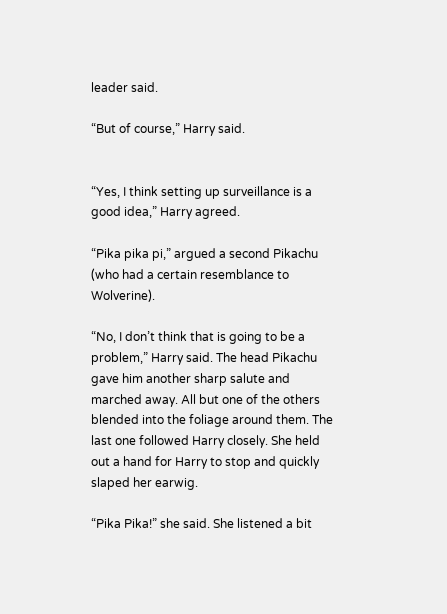leader said.

“But of course,” Harry said.


“Yes, I think setting up surveillance is a good idea,” Harry agreed.

“Pika pika pi,” argued a second Pikachu (who had a certain resemblance to Wolverine).

“No, I don’t think that is going to be a problem,” Harry said. The head Pikachu gave him another sharp salute and marched away. All but one of the others blended into the foliage around them. The last one followed Harry closely. She held out a hand for Harry to stop and quickly slaped her earwig.

“Pika Pika!” she said. She listened a bit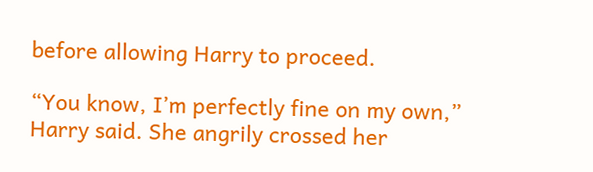before allowing Harry to proceed.

“You know, I’m perfectly fine on my own,” Harry said. She angrily crossed her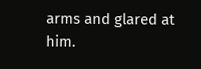arms and glared at him.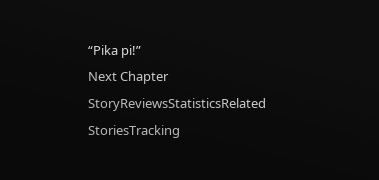“Pika pi!”
Next Chapter
StoryReviewsStatisticsRelated StoriesTracking